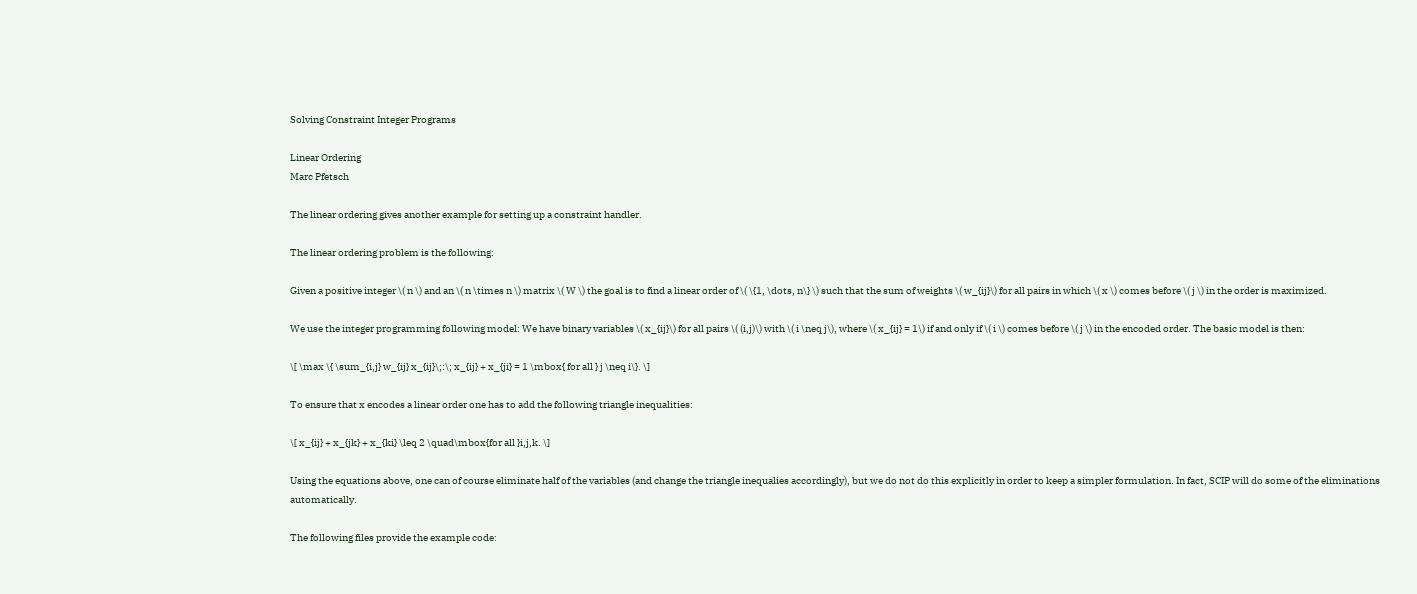Solving Constraint Integer Programs

Linear Ordering
Marc Pfetsch

The linear ordering gives another example for setting up a constraint handler.

The linear ordering problem is the following:

Given a positive integer \( n \) and an \( n \times n \) matrix \( W \) the goal is to find a linear order of \( \{1, \dots, n\} \) such that the sum of weights \( w_{ij}\) for all pairs in which \( x \) comes before \( j \) in the order is maximized.

We use the integer programming following model: We have binary variables \( x_{ij}\) for all pairs \( (i,j)\) with \( i \neq j\), where \( x_{ij} = 1\) if and only if \( i \) comes before \( j \) in the encoded order. The basic model is then:

\[ \max \{ \sum_{i,j} w_{ij} x_{ij}\;:\; x_{ij} + x_{ji} = 1 \mbox{ for all } j \neq i\}. \]

To ensure that x encodes a linear order one has to add the following triangle inequalities:

\[ x_{ij} + x_{jk} + x_{ki} \leq 2 \quad\mbox{for all }i,j,k. \]

Using the equations above, one can of course eliminate half of the variables (and change the triangle inequalies accordingly), but we do not do this explicitly in order to keep a simpler formulation. In fact, SCIP will do some of the eliminations automatically.

The following files provide the example code: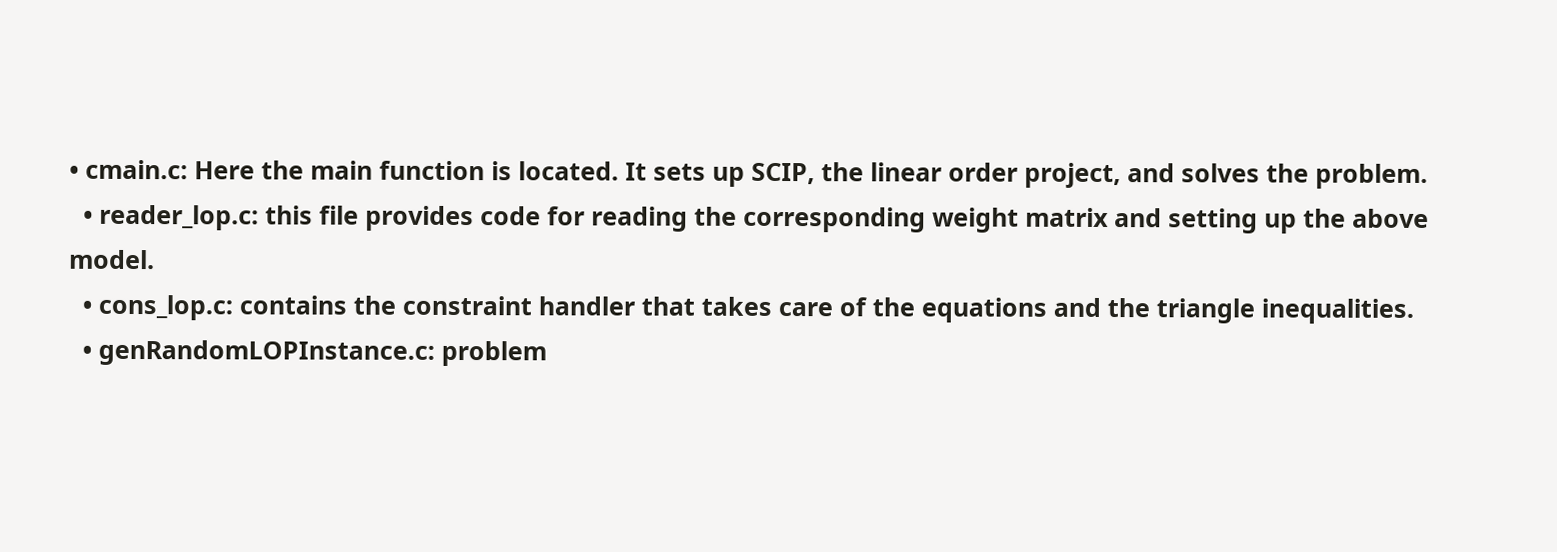• cmain.c: Here the main function is located. It sets up SCIP, the linear order project, and solves the problem.
  • reader_lop.c: this file provides code for reading the corresponding weight matrix and setting up the above model.
  • cons_lop.c: contains the constraint handler that takes care of the equations and the triangle inequalities.
  • genRandomLOPInstance.c: problem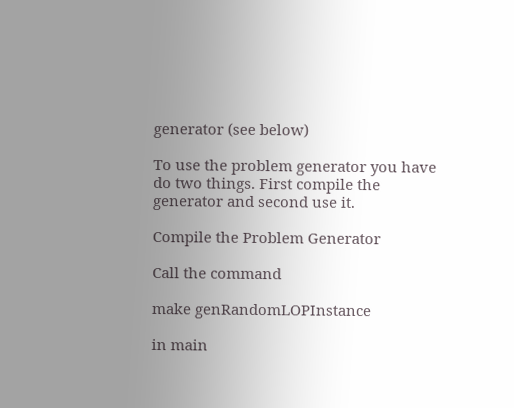generator (see below)

To use the problem generator you have do two things. First compile the generator and second use it.

Compile the Problem Generator

Call the command

make genRandomLOPInstance

in main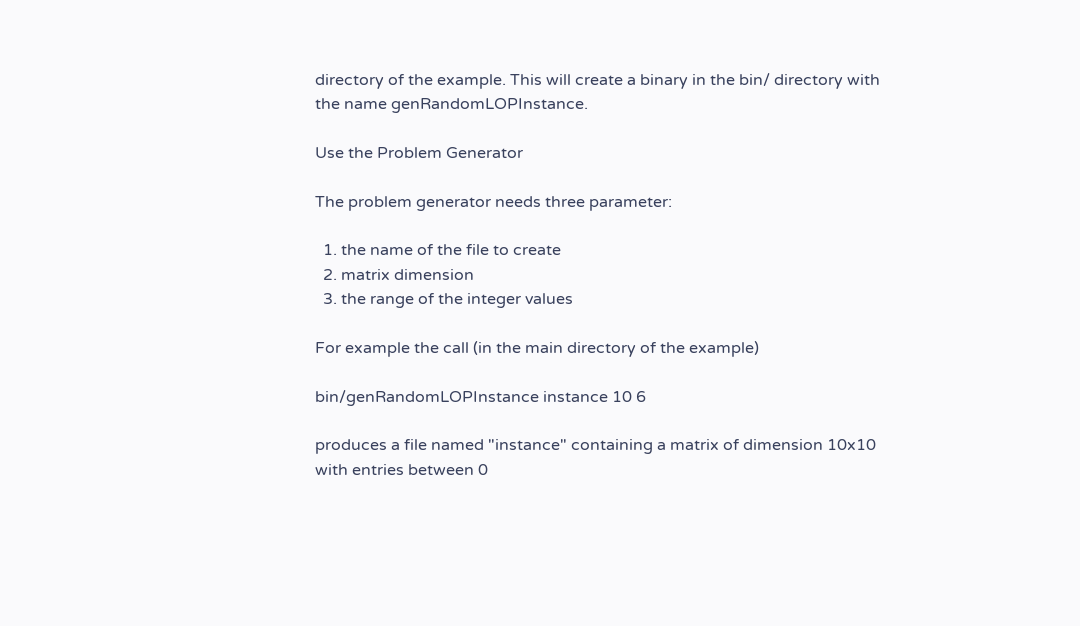directory of the example. This will create a binary in the bin/ directory with the name genRandomLOPInstance.

Use the Problem Generator

The problem generator needs three parameter:

  1. the name of the file to create
  2. matrix dimension
  3. the range of the integer values

For example the call (in the main directory of the example)

bin/genRandomLOPInstance instance 10 6

produces a file named "instance" containing a matrix of dimension 10x10 with entries between 0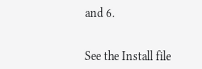and 6.


See the Install file